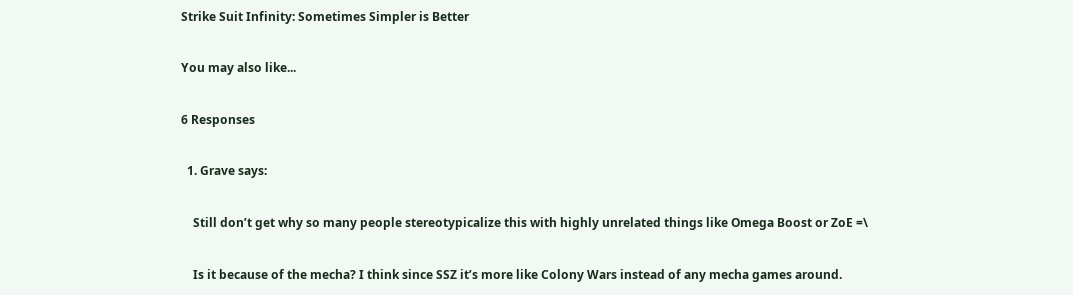Strike Suit Infinity: Sometimes Simpler is Better

You may also like...

6 Responses

  1. Grave says:

    Still don’t get why so many people stereotypicalize this with highly unrelated things like Omega Boost or ZoE =\

    Is it because of the mecha? I think since SSZ it’s more like Colony Wars instead of any mecha games around.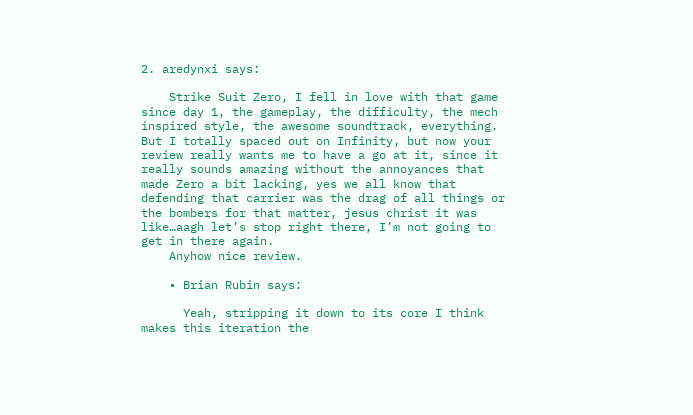2. aredynxi says:

    Strike Suit Zero, I fell in love with that game since day 1, the gameplay, the difficulty, the mech inspired style, the awesome soundtrack, everything. But I totally spaced out on Infinity, but now your review really wants me to have a go at it, since it really sounds amazing without the annoyances that made Zero a bit lacking, yes we all know that defending that carrier was the drag of all things or the bombers for that matter, jesus christ it was like…aagh let’s stop right there, I’m not going to get in there again.
    Anyhow nice review.

    • Brian Rubin says:

      Yeah, stripping it down to its core I think makes this iteration the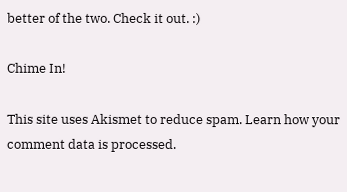better of the two. Check it out. :)

Chime In!

This site uses Akismet to reduce spam. Learn how your comment data is processed.